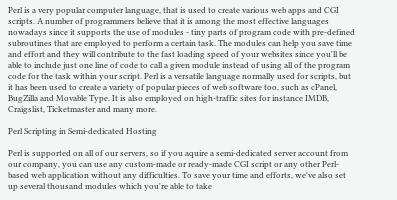Perl is a very popular computer language, that is used to create various web apps and CGI scripts. A number of programmers believe that it is among the most effective languages nowadays since it supports the use of modules - tiny parts of program code with pre-defined subroutines that are employed to perform a certain task. The modules can help you save time and effort and they will contribute to the fast loading speed of your websites since you'll be able to include just one line of code to call a given module instead of using all of the program code for the task within your script. Perl is a versatile language normally used for scripts, but it has been used to create a variety of popular pieces of web software too, such as cPanel, BugZilla and Movable Type. It is also employed on high-traffic sites for instance IMDB, Craigslist, Ticketmaster and many more.

Perl Scripting in Semi-dedicated Hosting

Perl is supported on all of our servers, so if you aquire a semi-dedicated server account from our company, you can use any custom-made or ready-made CGI script or any other Perl-based web application without any difficulties. To save your time and efforts, we've also set up several thousand modules which you're able to take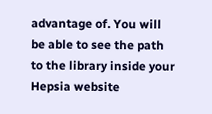advantage of. You will be able to see the path to the library inside your Hepsia website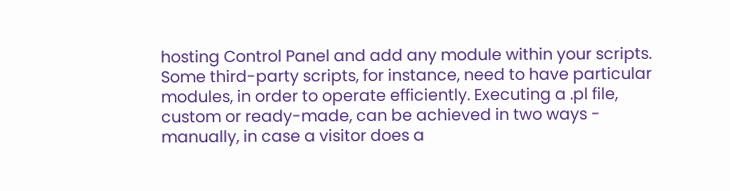hosting Control Panel and add any module within your scripts. Some third-party scripts, for instance, need to have particular modules, in order to operate efficiently. Executing a .pl file, custom or ready-made, can be achieved in two ways - manually, in case a visitor does a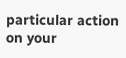particular action on your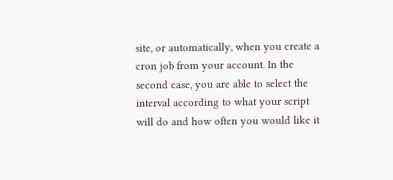site, or automatically, when you create a cron job from your account. In the second case, you are able to select the interval according to what your script will do and how often you would like it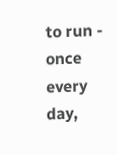to run - once every day,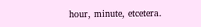hour, minute, etcetera.